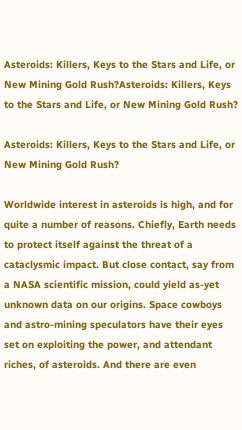Asteroids: Killers, Keys to the Stars and Life, or New Mining Gold Rush?Asteroids: Killers, Keys to the Stars and Life, or New Mining Gold Rush?

Asteroids: Killers, Keys to the Stars and Life, or New Mining Gold Rush?

Worldwide interest in asteroids is high, and for quite a number of reasons. Chiefly, Earth needs to protect itself against the threat of a cataclysmic impact. But close contact, say from a NASA scientific mission, could yield as-yet unknown data on our origins. Space cowboys and astro-mining speculators have their eyes set on exploiting the power, and attendant riches, of asteroids. And there are even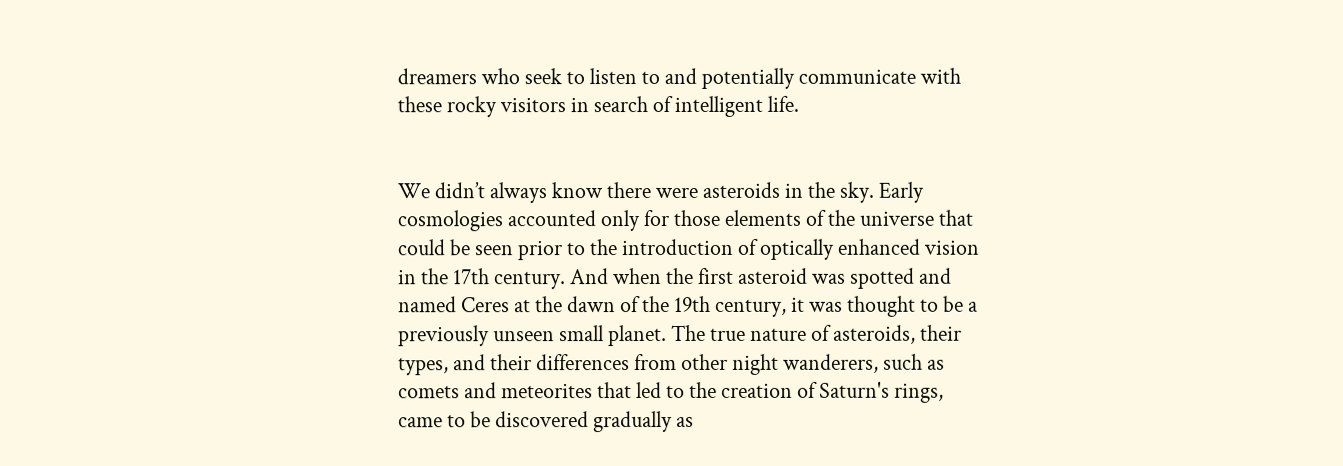dreamers who seek to listen to and potentially communicate with these rocky visitors in search of intelligent life.


We didn’t always know there were asteroids in the sky. Early cosmologies accounted only for those elements of the universe that could be seen prior to the introduction of optically enhanced vision in the 17th century. And when the first asteroid was spotted and named Ceres at the dawn of the 19th century, it was thought to be a previously unseen small planet. The true nature of asteroids, their types, and their differences from other night wanderers, such as comets and meteorites that led to the creation of Saturn's rings, came to be discovered gradually as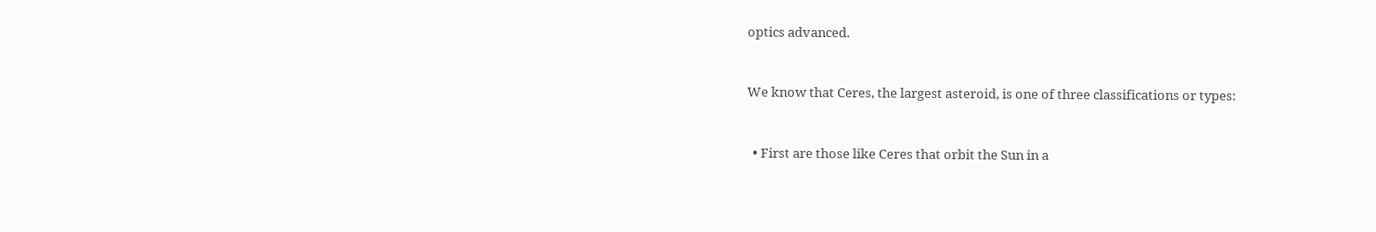optics advanced.


We know that Ceres, the largest asteroid, is one of three classifications or types:


  • First are those like Ceres that orbit the Sun in a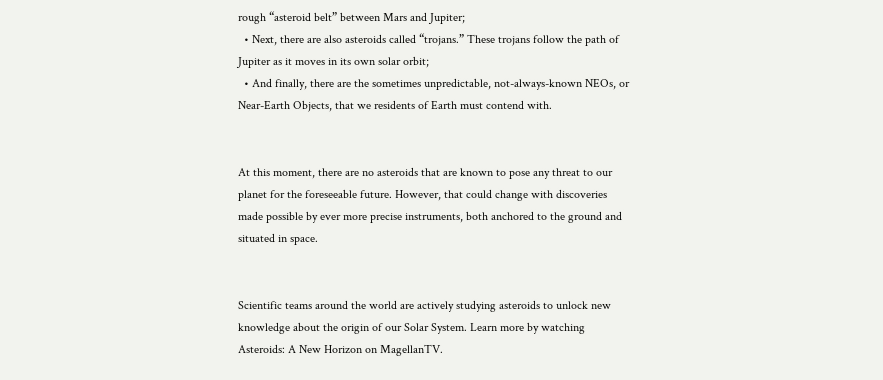rough “asteroid belt” between Mars and Jupiter;
  • Next, there are also asteroids called “trojans.” These trojans follow the path of Jupiter as it moves in its own solar orbit;
  • And finally, there are the sometimes unpredictable, not-always-known NEOs, or Near-Earth Objects, that we residents of Earth must contend with.


At this moment, there are no asteroids that are known to pose any threat to our planet for the foreseeable future. However, that could change with discoveries made possible by ever more precise instruments, both anchored to the ground and situated in space.


Scientific teams around the world are actively studying asteroids to unlock new knowledge about the origin of our Solar System. Learn more by watching Asteroids: A New Horizon on MagellanTV.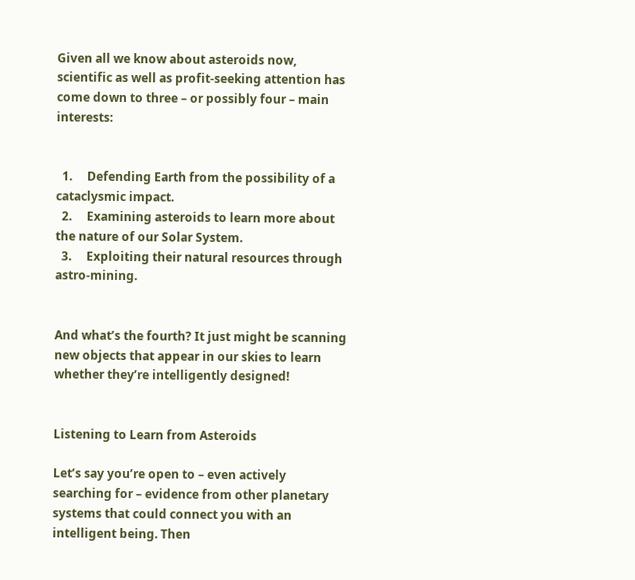Given all we know about asteroids now, scientific as well as profit-seeking attention has come down to three – or possibly four – main interests:


  1.     Defending Earth from the possibility of a cataclysmic impact.
  2.     Examining asteroids to learn more about the nature of our Solar System.
  3.     Exploiting their natural resources through astro-mining.


And what’s the fourth? It just might be scanning new objects that appear in our skies to learn whether they’re intelligently designed!


Listening to Learn from Asteroids

Let’s say you’re open to – even actively searching for – evidence from other planetary systems that could connect you with an intelligent being. Then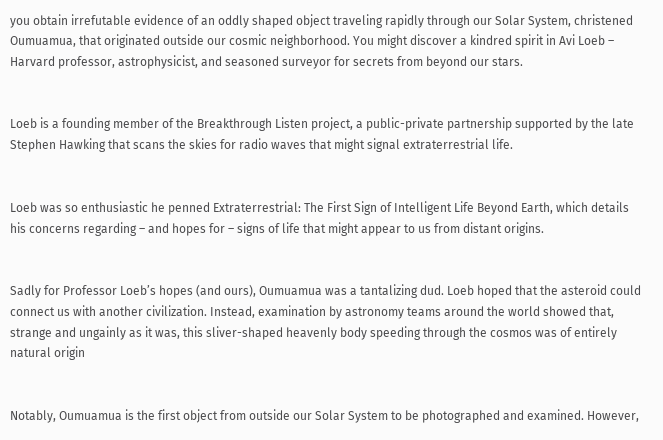you obtain irrefutable evidence of an oddly shaped object traveling rapidly through our Solar System, christened Oumuamua, that originated outside our cosmic neighborhood. You might discover a kindred spirit in Avi Loeb – Harvard professor, astrophysicist, and seasoned surveyor for secrets from beyond our stars.


Loeb is a founding member of the Breakthrough Listen project, a public-private partnership supported by the late Stephen Hawking that scans the skies for radio waves that might signal extraterrestrial life.


Loeb was so enthusiastic he penned Extraterrestrial: The First Sign of Intelligent Life Beyond Earth, which details his concerns regarding – and hopes for – signs of life that might appear to us from distant origins.


Sadly for Professor Loeb’s hopes (and ours), Oumuamua was a tantalizing dud. Loeb hoped that the asteroid could connect us with another civilization. Instead, examination by astronomy teams around the world showed that, strange and ungainly as it was, this sliver-shaped heavenly body speeding through the cosmos was of entirely natural origin


Notably, Oumuamua is the first object from outside our Solar System to be photographed and examined. However,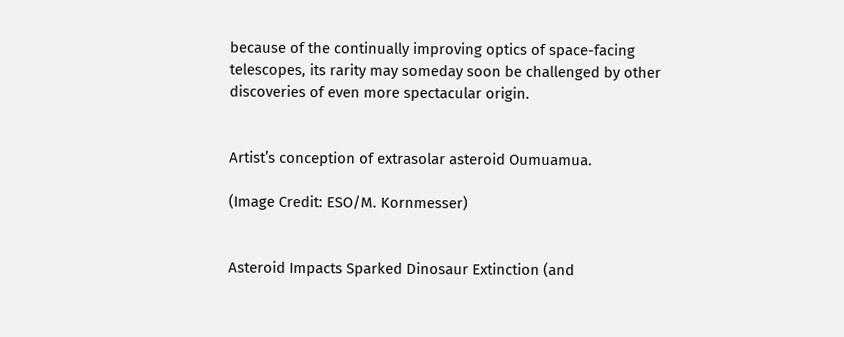because of the continually improving optics of space-facing telescopes, its rarity may someday soon be challenged by other discoveries of even more spectacular origin.


Artist’s conception of extrasolar asteroid Oumuamua.

(Image Credit: ESO/M. Kornmesser)


Asteroid Impacts Sparked Dinosaur Extinction (and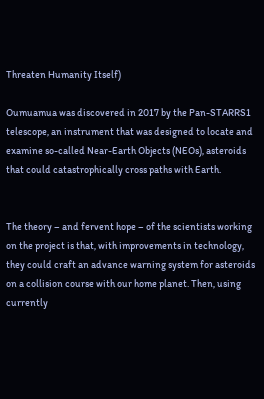Threaten Humanity Itself)

Oumuamua was discovered in 2017 by the Pan-STARRS1 telescope, an instrument that was designed to locate and examine so-called Near-Earth Objects (NEOs), asteroids that could catastrophically cross paths with Earth.


The theory – and fervent hope – of the scientists working on the project is that, with improvements in technology, they could craft an advance warning system for asteroids on a collision course with our home planet. Then, using currently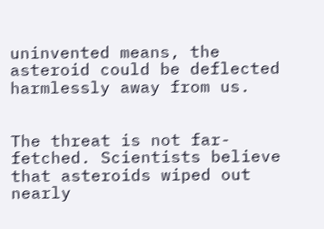uninvented means, the asteroid could be deflected harmlessly away from us.


The threat is not far-fetched. Scientists believe that asteroids wiped out nearly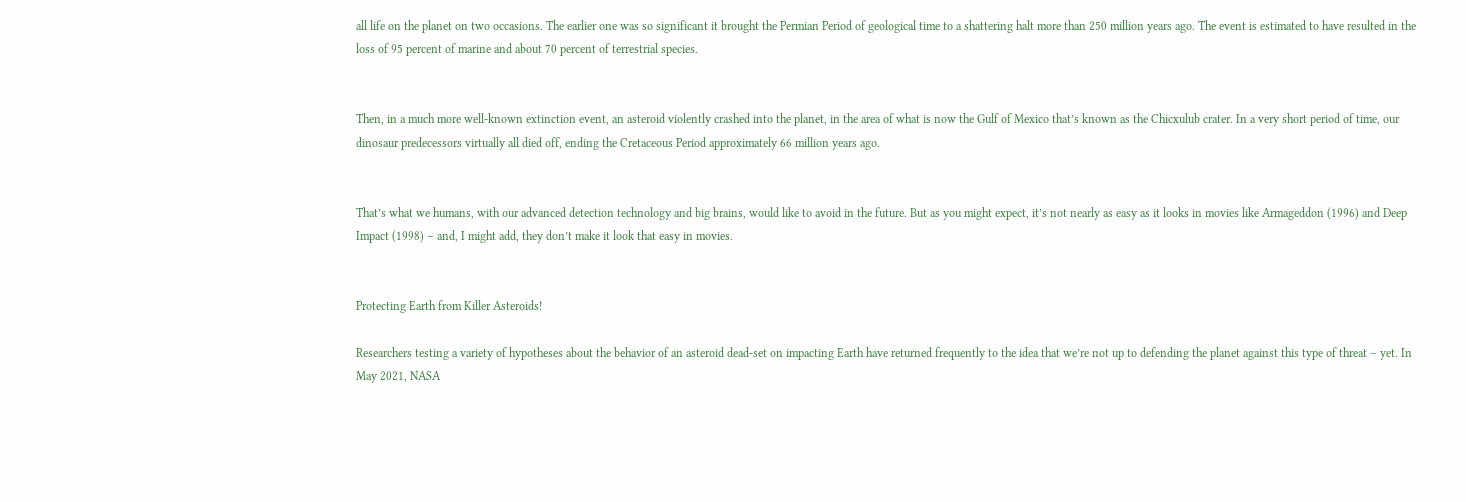all life on the planet on two occasions. The earlier one was so significant it brought the Permian Period of geological time to a shattering halt more than 250 million years ago. The event is estimated to have resulted in the loss of 95 percent of marine and about 70 percent of terrestrial species.


Then, in a much more well-known extinction event, an asteroid violently crashed into the planet, in the area of what is now the Gulf of Mexico that’s known as the Chicxulub crater. In a very short period of time, our dinosaur predecessors virtually all died off, ending the Cretaceous Period approximately 66 million years ago.


That’s what we humans, with our advanced detection technology and big brains, would like to avoid in the future. But as you might expect, it’s not nearly as easy as it looks in movies like Armageddon (1996) and Deep Impact (1998) – and, I might add, they don’t make it look that easy in movies.


Protecting Earth from Killer Asteroids!

Researchers testing a variety of hypotheses about the behavior of an asteroid dead-set on impacting Earth have returned frequently to the idea that we’re not up to defending the planet against this type of threat – yet. In May 2021, NASA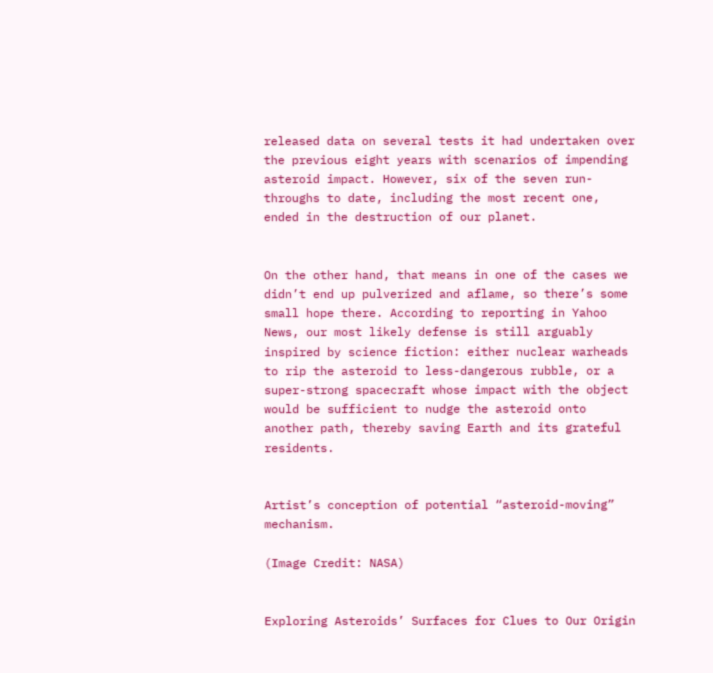released data on several tests it had undertaken over the previous eight years with scenarios of impending asteroid impact. However, six of the seven run-throughs to date, including the most recent one, ended in the destruction of our planet.


On the other hand, that means in one of the cases we didn’t end up pulverized and aflame, so there’s some small hope there. According to reporting in Yahoo News, our most likely defense is still arguably inspired by science fiction: either nuclear warheads to rip the asteroid to less-dangerous rubble, or a super-strong spacecraft whose impact with the object would be sufficient to nudge the asteroid onto another path, thereby saving Earth and its grateful residents.


Artist’s conception of potential “asteroid-moving” mechanism.

(Image Credit: NASA)


Exploring Asteroids’ Surfaces for Clues to Our Origin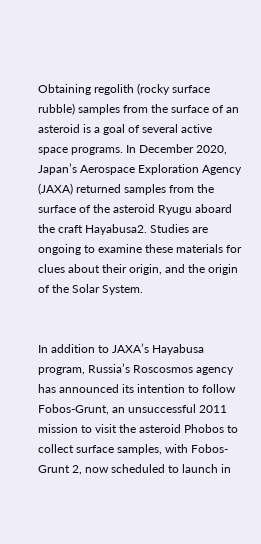Obtaining regolith (rocky surface rubble) samples from the surface of an asteroid is a goal of several active space programs. In December 2020, Japan’s Aerospace Exploration Agency (JAXA) returned samples from the surface of the asteroid Ryugu aboard the craft Hayabusa2. Studies are ongoing to examine these materials for clues about their origin, and the origin of the Solar System.


In addition to JAXA’s Hayabusa program, Russia’s Roscosmos agency has announced its intention to follow Fobos-Grunt, an unsuccessful 2011 mission to visit the asteroid Phobos to collect surface samples, with Fobos-Grunt 2, now scheduled to launch in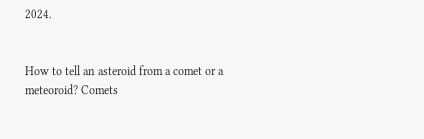2024.


How to tell an asteroid from a comet or a meteoroid? Comets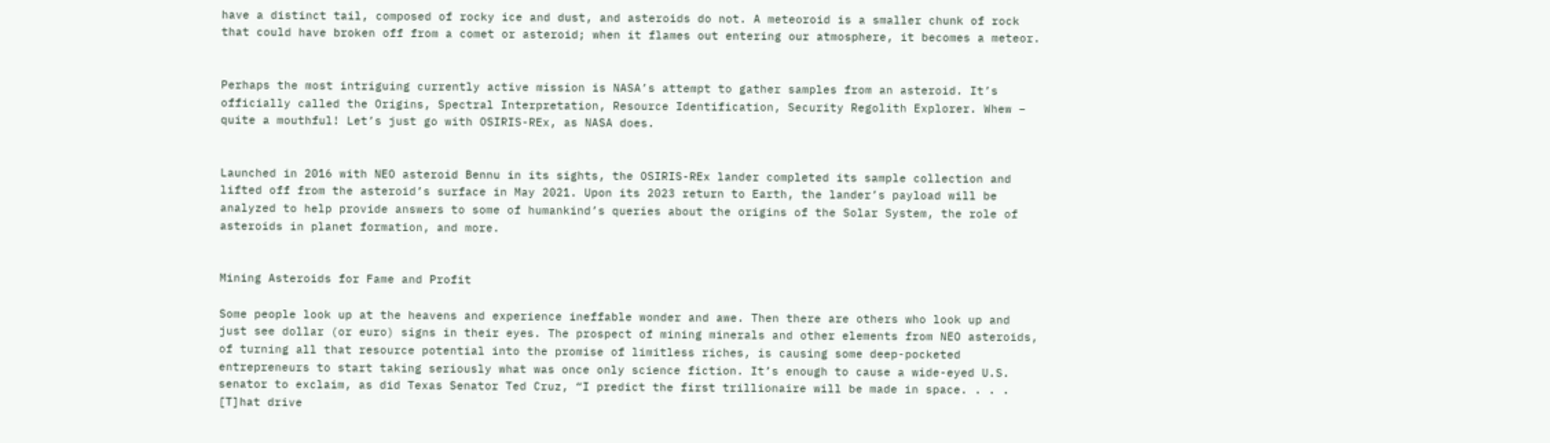have a distinct tail, composed of rocky ice and dust, and asteroids do not. A meteoroid is a smaller chunk of rock that could have broken off from a comet or asteroid; when it flames out entering our atmosphere, it becomes a meteor.


Perhaps the most intriguing currently active mission is NASA’s attempt to gather samples from an asteroid. It’s officially called the Origins, Spectral Interpretation, Resource Identification, Security Regolith Explorer. Whew – quite a mouthful! Let’s just go with OSIRIS-REx, as NASA does.


Launched in 2016 with NEO asteroid Bennu in its sights, the OSIRIS-REx lander completed its sample collection and lifted off from the asteroid’s surface in May 2021. Upon its 2023 return to Earth, the lander’s payload will be analyzed to help provide answers to some of humankind’s queries about the origins of the Solar System, the role of asteroids in planet formation, and more.


Mining Asteroids for Fame and Profit

Some people look up at the heavens and experience ineffable wonder and awe. Then there are others who look up and just see dollar (or euro) signs in their eyes. The prospect of mining minerals and other elements from NEO asteroids, of turning all that resource potential into the promise of limitless riches, is causing some deep-pocketed entrepreneurs to start taking seriously what was once only science fiction. It’s enough to cause a wide-eyed U.S. senator to exclaim, as did Texas Senator Ted Cruz, “I predict the first trillionaire will be made in space. . . . [T]hat drive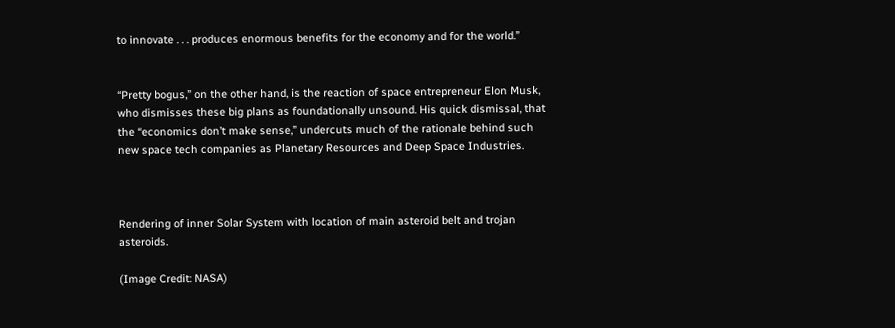to innovate . . . produces enormous benefits for the economy and for the world.”


“Pretty bogus,” on the other hand, is the reaction of space entrepreneur Elon Musk, who dismisses these big plans as foundationally unsound. His quick dismissal, that the “economics don’t make sense,” undercuts much of the rationale behind such new space tech companies as Planetary Resources and Deep Space Industries.



Rendering of inner Solar System with location of main asteroid belt and trojan asteroids.

(Image Credit: NASA)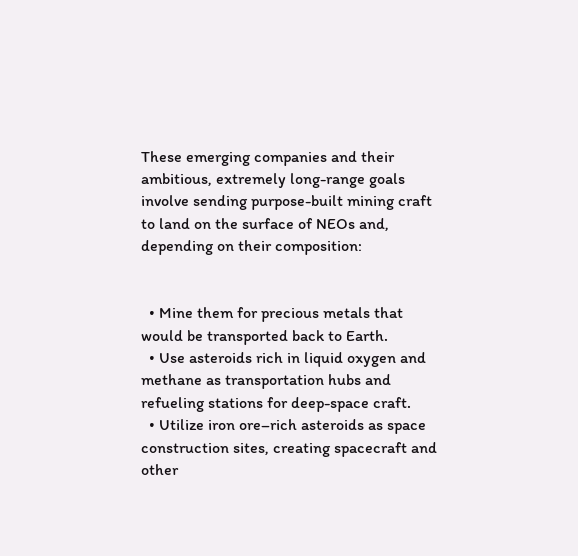These emerging companies and their ambitious, extremely long-range goals involve sending purpose-built mining craft to land on the surface of NEOs and, depending on their composition:


  • Mine them for precious metals that would be transported back to Earth.
  • Use asteroids rich in liquid oxygen and methane as transportation hubs and refueling stations for deep-space craft.
  • Utilize iron ore–rich asteroids as space construction sites, creating spacecraft and other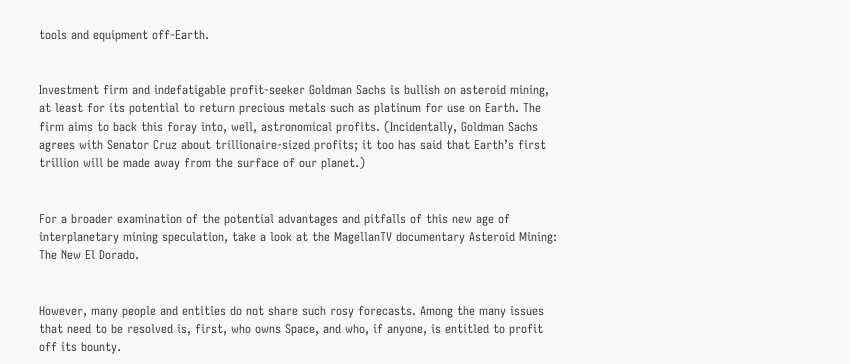tools and equipment off-Earth.


Investment firm and indefatigable profit-seeker Goldman Sachs is bullish on asteroid mining, at least for its potential to return precious metals such as platinum for use on Earth. The firm aims to back this foray into, well, astronomical profits. (Incidentally, Goldman Sachs agrees with Senator Cruz about trillionaire-sized profits; it too has said that Earth’s first trillion will be made away from the surface of our planet.)


For a broader examination of the potential advantages and pitfalls of this new age of interplanetary mining speculation, take a look at the MagellanTV documentary Asteroid Mining: The New El Dorado.


However, many people and entities do not share such rosy forecasts. Among the many issues that need to be resolved is, first, who owns Space, and who, if anyone, is entitled to profit off its bounty.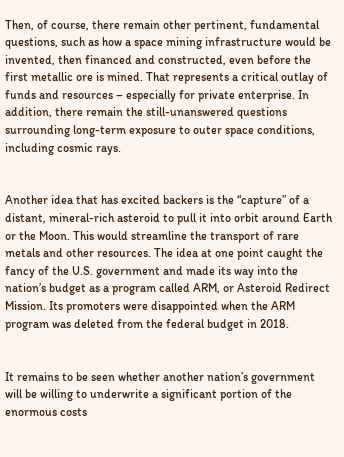Then, of course, there remain other pertinent, fundamental questions, such as how a space mining infrastructure would be invented, then financed and constructed, even before the first metallic ore is mined. That represents a critical outlay of funds and resources – especially for private enterprise. In addition, there remain the still-unanswered questions surrounding long-term exposure to outer space conditions, including cosmic rays.


Another idea that has excited backers is the “capture” of a distant, mineral-rich asteroid to pull it into orbit around Earth or the Moon. This would streamline the transport of rare metals and other resources. The idea at one point caught the fancy of the U.S. government and made its way into the nation’s budget as a program called ARM, or Asteroid Redirect Mission. Its promoters were disappointed when the ARM program was deleted from the federal budget in 2018.


It remains to be seen whether another nation’s government will be willing to underwrite a significant portion of the enormous costs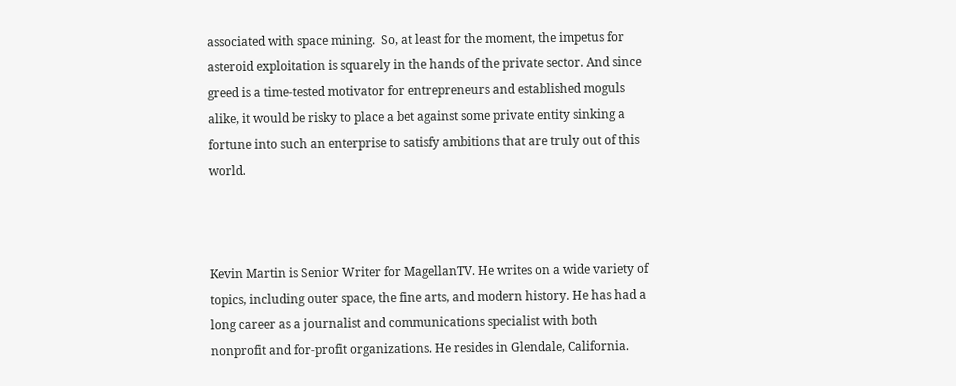associated with space mining.  So, at least for the moment, the impetus for asteroid exploitation is squarely in the hands of the private sector. And since greed is a time-tested motivator for entrepreneurs and established moguls alike, it would be risky to place a bet against some private entity sinking a fortune into such an enterprise to satisfy ambitions that are truly out of this world.



Kevin Martin is Senior Writer for MagellanTV. He writes on a wide variety of topics, including outer space, the fine arts, and modern history. He has had a long career as a journalist and communications specialist with both nonprofit and for-profit organizations. He resides in Glendale, California.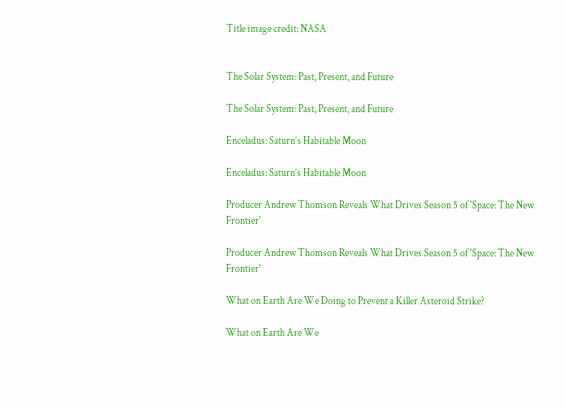Title image credit: NASA


The Solar System: Past, Present, and Future

The Solar System: Past, Present, and Future

Enceladus: Saturn’s Habitable Moon

Enceladus: Saturn’s Habitable Moon

Producer Andrew Thomson Reveals What Drives Season 5 of 'Space: The New Frontier'

Producer Andrew Thomson Reveals What Drives Season 5 of 'Space: The New Frontier'

What on Earth Are We Doing to Prevent a Killer Asteroid Strike?

What on Earth Are We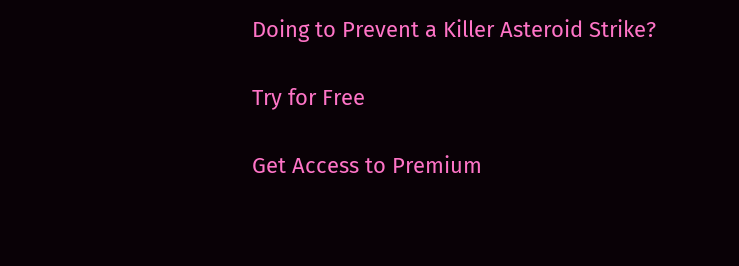Doing to Prevent a Killer Asteroid Strike?

Try for Free

Get Access to Premium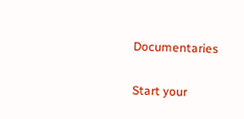Documentaries

Start your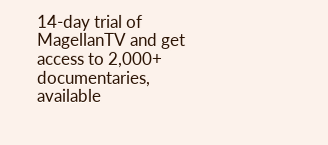14-day trial of MagellanTV and get access to 2,000+ documentaries, available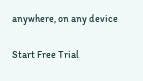anywhere, on any device

Start Free Trial